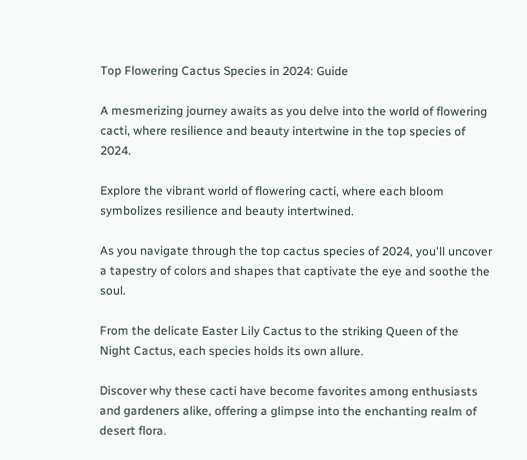Top Flowering Cactus Species in 2024: Guide

A mesmerizing journey awaits as you delve into the world of flowering cacti, where resilience and beauty intertwine in the top species of 2024.

Explore the vibrant world of flowering cacti, where each bloom symbolizes resilience and beauty intertwined.

As you navigate through the top cactus species of 2024, you'll uncover a tapestry of colors and shapes that captivate the eye and soothe the soul.

From the delicate Easter Lily Cactus to the striking Queen of the Night Cactus, each species holds its own allure.

Discover why these cacti have become favorites among enthusiasts and gardeners alike, offering a glimpse into the enchanting realm of desert flora.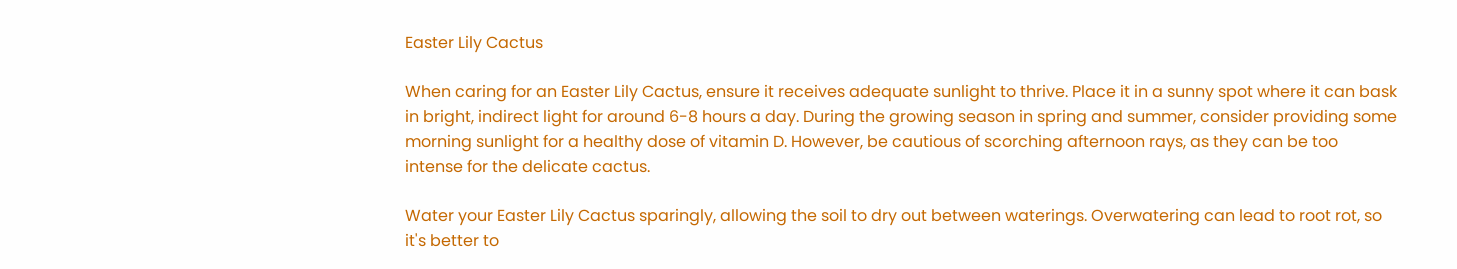Easter Lily Cactus

When caring for an Easter Lily Cactus, ensure it receives adequate sunlight to thrive. Place it in a sunny spot where it can bask in bright, indirect light for around 6-8 hours a day. During the growing season in spring and summer, consider providing some morning sunlight for a healthy dose of vitamin D. However, be cautious of scorching afternoon rays, as they can be too intense for the delicate cactus.

Water your Easter Lily Cactus sparingly, allowing the soil to dry out between waterings. Overwatering can lead to root rot, so it's better to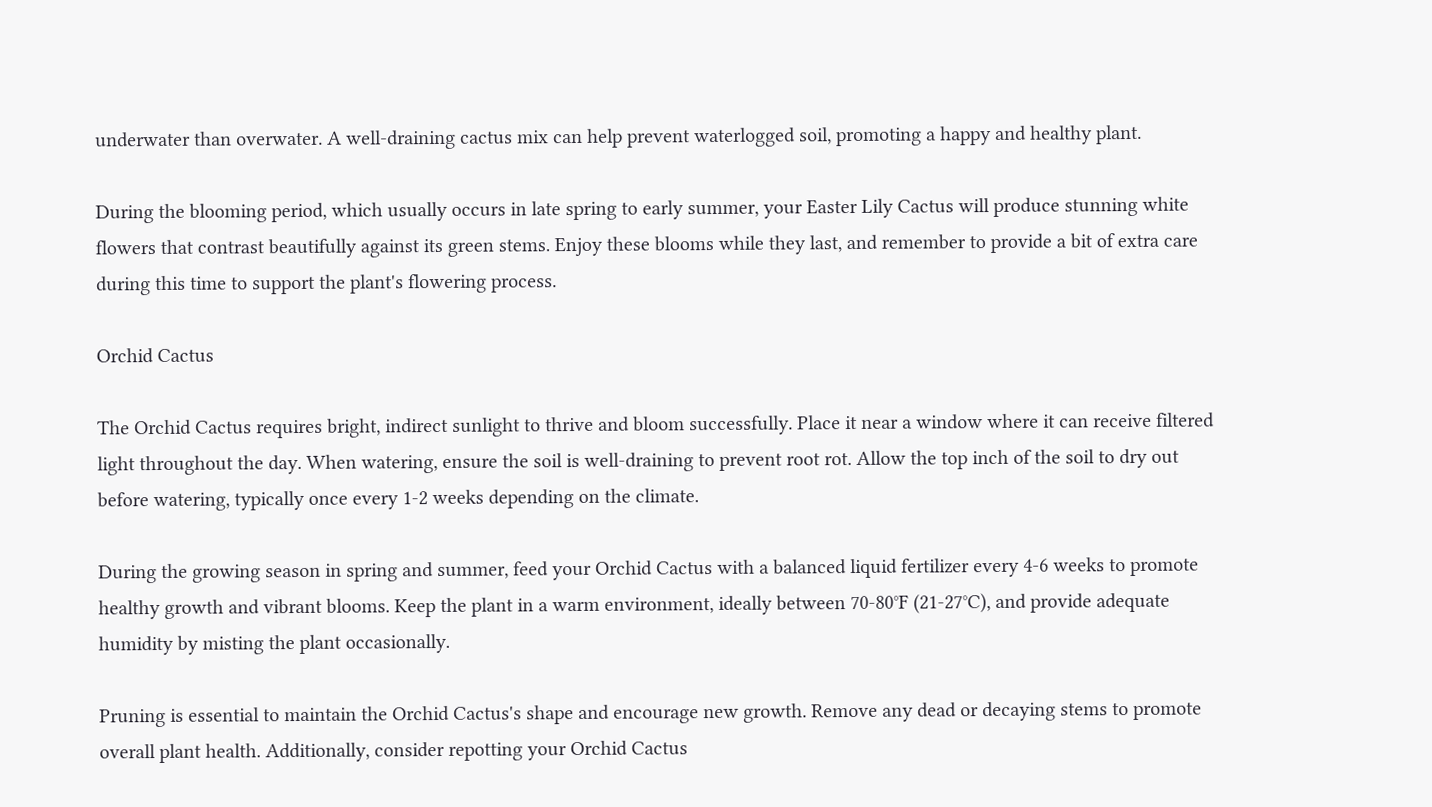underwater than overwater. A well-draining cactus mix can help prevent waterlogged soil, promoting a happy and healthy plant.

During the blooming period, which usually occurs in late spring to early summer, your Easter Lily Cactus will produce stunning white flowers that contrast beautifully against its green stems. Enjoy these blooms while they last, and remember to provide a bit of extra care during this time to support the plant's flowering process.

Orchid Cactus

The Orchid Cactus requires bright, indirect sunlight to thrive and bloom successfully. Place it near a window where it can receive filtered light throughout the day. When watering, ensure the soil is well-draining to prevent root rot. Allow the top inch of the soil to dry out before watering, typically once every 1-2 weeks depending on the climate.

During the growing season in spring and summer, feed your Orchid Cactus with a balanced liquid fertilizer every 4-6 weeks to promote healthy growth and vibrant blooms. Keep the plant in a warm environment, ideally between 70-80°F (21-27°C), and provide adequate humidity by misting the plant occasionally.

Pruning is essential to maintain the Orchid Cactus's shape and encourage new growth. Remove any dead or decaying stems to promote overall plant health. Additionally, consider repotting your Orchid Cactus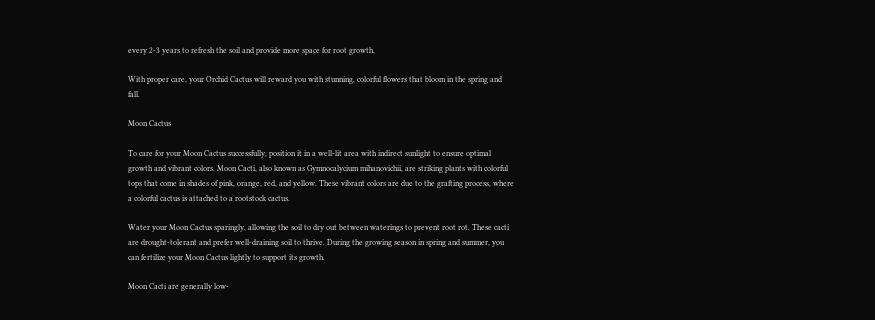every 2-3 years to refresh the soil and provide more space for root growth.

With proper care, your Orchid Cactus will reward you with stunning, colorful flowers that bloom in the spring and fall.

Moon Cactus

To care for your Moon Cactus successfully, position it in a well-lit area with indirect sunlight to ensure optimal growth and vibrant colors. Moon Cacti, also known as Gymnocalycium mihanovichii, are striking plants with colorful tops that come in shades of pink, orange, red, and yellow. These vibrant colors are due to the grafting process, where a colorful cactus is attached to a rootstock cactus.

Water your Moon Cactus sparingly, allowing the soil to dry out between waterings to prevent root rot. These cacti are drought-tolerant and prefer well-draining soil to thrive. During the growing season in spring and summer, you can fertilize your Moon Cactus lightly to support its growth.

Moon Cacti are generally low-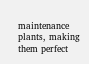maintenance plants, making them perfect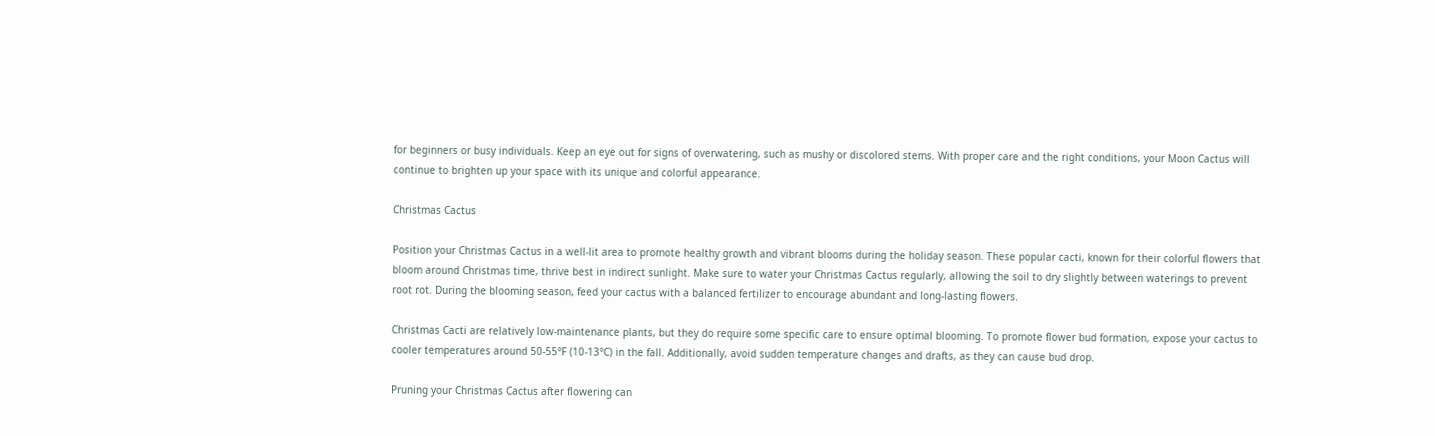for beginners or busy individuals. Keep an eye out for signs of overwatering, such as mushy or discolored stems. With proper care and the right conditions, your Moon Cactus will continue to brighten up your space with its unique and colorful appearance.

Christmas Cactus

Position your Christmas Cactus in a well-lit area to promote healthy growth and vibrant blooms during the holiday season. These popular cacti, known for their colorful flowers that bloom around Christmas time, thrive best in indirect sunlight. Make sure to water your Christmas Cactus regularly, allowing the soil to dry slightly between waterings to prevent root rot. During the blooming season, feed your cactus with a balanced fertilizer to encourage abundant and long-lasting flowers.

Christmas Cacti are relatively low-maintenance plants, but they do require some specific care to ensure optimal blooming. To promote flower bud formation, expose your cactus to cooler temperatures around 50-55°F (10-13°C) in the fall. Additionally, avoid sudden temperature changes and drafts, as they can cause bud drop.

Pruning your Christmas Cactus after flowering can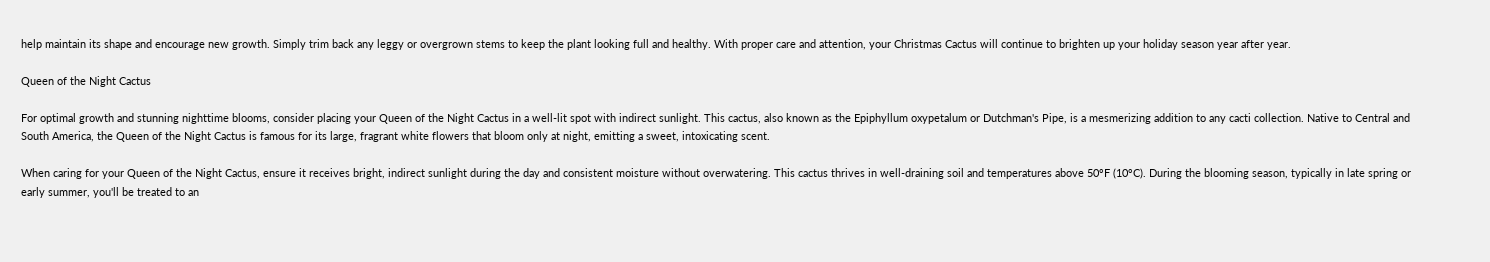help maintain its shape and encourage new growth. Simply trim back any leggy or overgrown stems to keep the plant looking full and healthy. With proper care and attention, your Christmas Cactus will continue to brighten up your holiday season year after year.

Queen of the Night Cactus

For optimal growth and stunning nighttime blooms, consider placing your Queen of the Night Cactus in a well-lit spot with indirect sunlight. This cactus, also known as the Epiphyllum oxypetalum or Dutchman's Pipe, is a mesmerizing addition to any cacti collection. Native to Central and South America, the Queen of the Night Cactus is famous for its large, fragrant white flowers that bloom only at night, emitting a sweet, intoxicating scent.

When caring for your Queen of the Night Cactus, ensure it receives bright, indirect sunlight during the day and consistent moisture without overwatering. This cactus thrives in well-draining soil and temperatures above 50°F (10°C). During the blooming season, typically in late spring or early summer, you'll be treated to an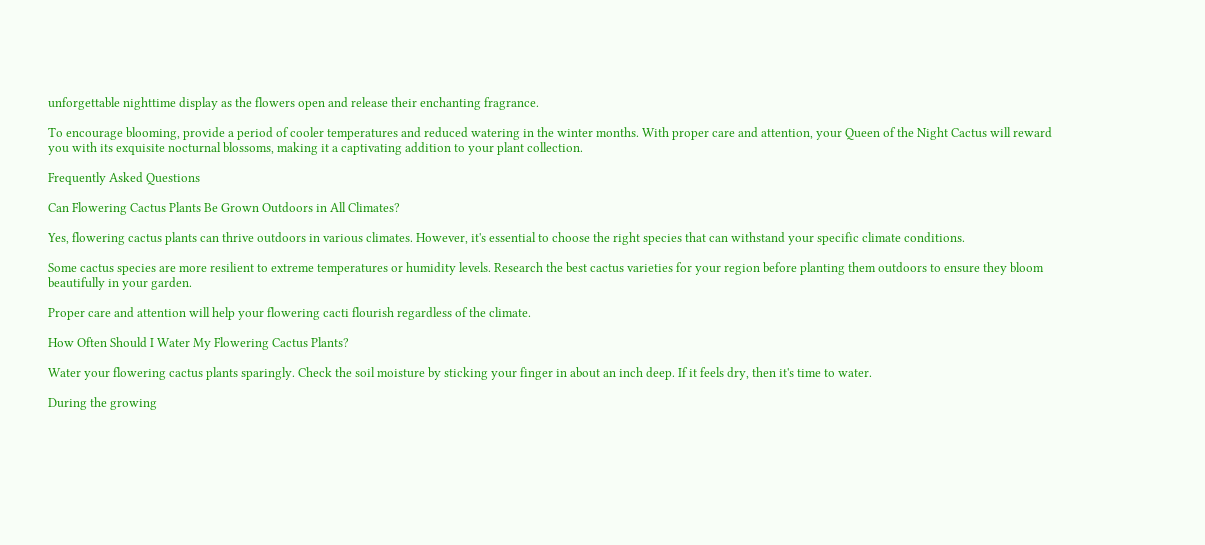unforgettable nighttime display as the flowers open and release their enchanting fragrance.

To encourage blooming, provide a period of cooler temperatures and reduced watering in the winter months. With proper care and attention, your Queen of the Night Cactus will reward you with its exquisite nocturnal blossoms, making it a captivating addition to your plant collection.

Frequently Asked Questions

Can Flowering Cactus Plants Be Grown Outdoors in All Climates?

Yes, flowering cactus plants can thrive outdoors in various climates. However, it's essential to choose the right species that can withstand your specific climate conditions.

Some cactus species are more resilient to extreme temperatures or humidity levels. Research the best cactus varieties for your region before planting them outdoors to ensure they bloom beautifully in your garden.

Proper care and attention will help your flowering cacti flourish regardless of the climate.

How Often Should I Water My Flowering Cactus Plants?

Water your flowering cactus plants sparingly. Check the soil moisture by sticking your finger in about an inch deep. If it feels dry, then it's time to water.

During the growing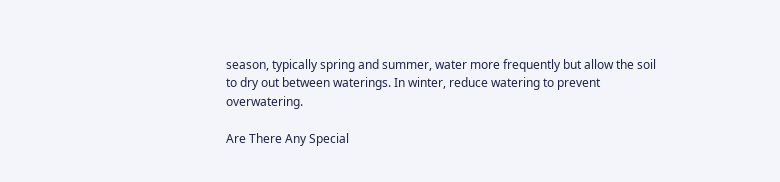season, typically spring and summer, water more frequently but allow the soil to dry out between waterings. In winter, reduce watering to prevent overwatering.

Are There Any Special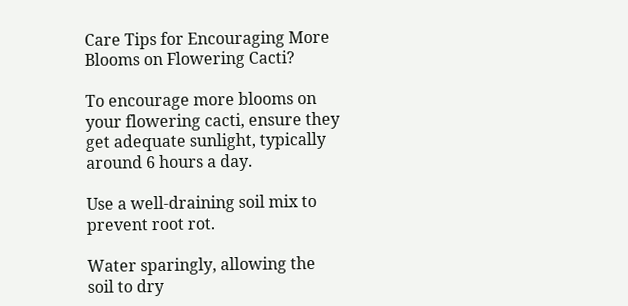Care Tips for Encouraging More Blooms on Flowering Cacti?

To encourage more blooms on your flowering cacti, ensure they get adequate sunlight, typically around 6 hours a day.

Use a well-draining soil mix to prevent root rot.

Water sparingly, allowing the soil to dry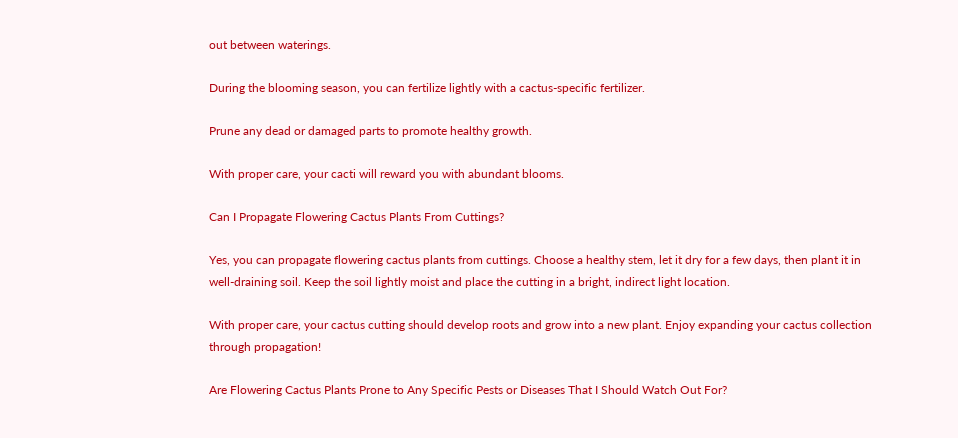out between waterings.

During the blooming season, you can fertilize lightly with a cactus-specific fertilizer.

Prune any dead or damaged parts to promote healthy growth.

With proper care, your cacti will reward you with abundant blooms.

Can I Propagate Flowering Cactus Plants From Cuttings?

Yes, you can propagate flowering cactus plants from cuttings. Choose a healthy stem, let it dry for a few days, then plant it in well-draining soil. Keep the soil lightly moist and place the cutting in a bright, indirect light location.

With proper care, your cactus cutting should develop roots and grow into a new plant. Enjoy expanding your cactus collection through propagation!

Are Flowering Cactus Plants Prone to Any Specific Pests or Diseases That I Should Watch Out For?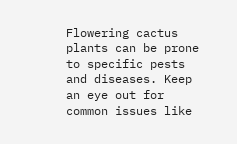Flowering cactus plants can be prone to specific pests and diseases. Keep an eye out for common issues like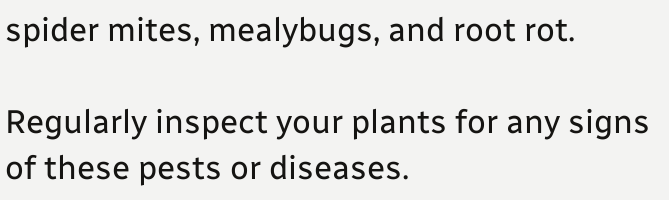spider mites, mealybugs, and root rot.

Regularly inspect your plants for any signs of these pests or diseases.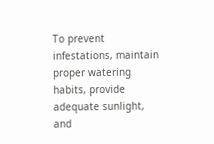To prevent infestations, maintain proper watering habits, provide adequate sunlight, and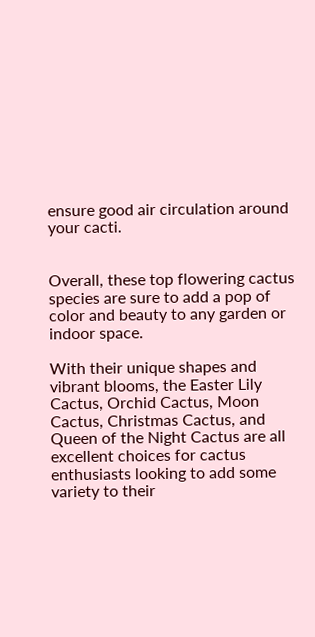ensure good air circulation around your cacti.


Overall, these top flowering cactus species are sure to add a pop of color and beauty to any garden or indoor space.

With their unique shapes and vibrant blooms, the Easter Lily Cactus, Orchid Cactus, Moon Cactus, Christmas Cactus, and Queen of the Night Cactus are all excellent choices for cactus enthusiasts looking to add some variety to their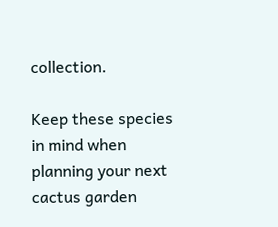collection.

Keep these species in mind when planning your next cactus garden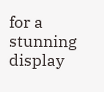for a stunning display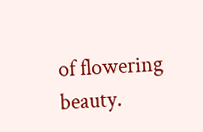of flowering beauty.